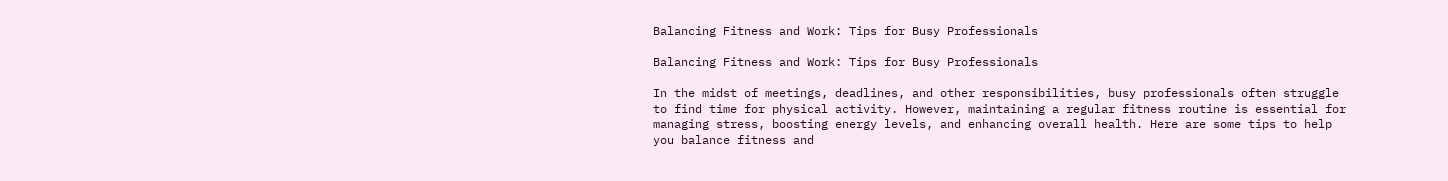Balancing Fitness and Work: Tips for Busy Professionals

Balancing Fitness and Work: Tips for Busy Professionals

In the midst of meetings, deadlines, and other responsibilities, busy professionals often struggle to find time for physical activity. However, maintaining a regular fitness routine is essential for managing stress, boosting energy levels, and enhancing overall health. Here are some tips to help you balance fitness and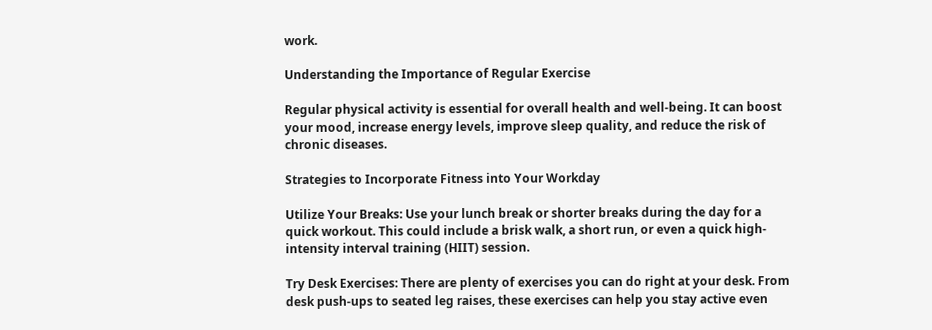work.

Understanding the Importance of Regular Exercise

Regular physical activity is essential for overall health and well-being. It can boost your mood, increase energy levels, improve sleep quality, and reduce the risk of chronic diseases.

Strategies to Incorporate Fitness into Your Workday

Utilize Your Breaks: Use your lunch break or shorter breaks during the day for a quick workout. This could include a brisk walk, a short run, or even a quick high-intensity interval training (HIIT) session.

Try Desk Exercises: There are plenty of exercises you can do right at your desk. From desk push-ups to seated leg raises, these exercises can help you stay active even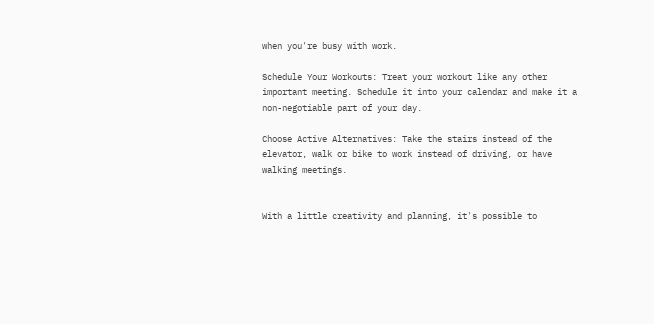when you're busy with work.

Schedule Your Workouts: Treat your workout like any other important meeting. Schedule it into your calendar and make it a non-negotiable part of your day.

Choose Active Alternatives: Take the stairs instead of the elevator, walk or bike to work instead of driving, or have walking meetings.


With a little creativity and planning, it's possible to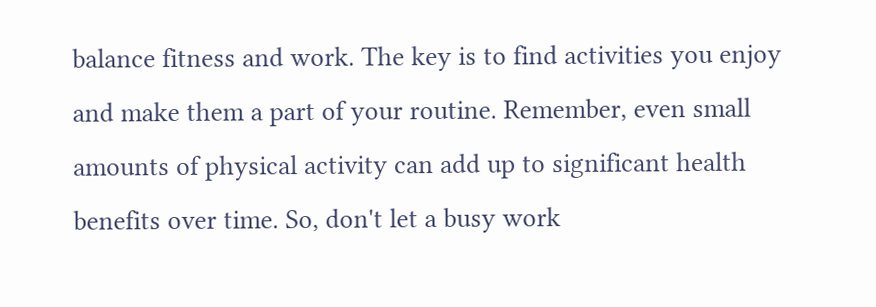balance fitness and work. The key is to find activities you enjoy and make them a part of your routine. Remember, even small amounts of physical activity can add up to significant health benefits over time. So, don't let a busy work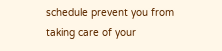schedule prevent you from taking care of your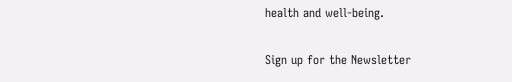health and well-being.

Sign up for the Newsletter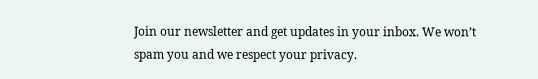Join our newsletter and get updates in your inbox. We won’t spam you and we respect your privacy.